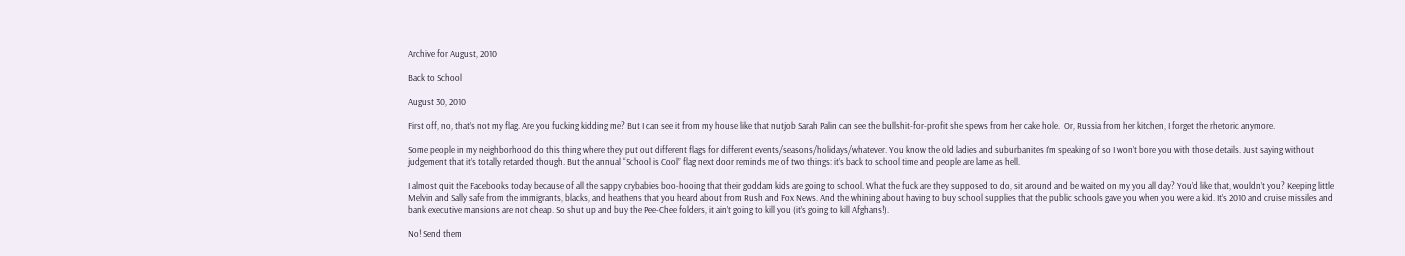Archive for August, 2010

Back to School

August 30, 2010

First off, no, that’s not my flag. Are you fucking kidding me? But I can see it from my house like that nutjob Sarah Palin can see the bullshit-for-profit she spews from her cake hole.  Or, Russia from her kitchen, I forget the rhetoric anymore.

Some people in my neighborhood do this thing where they put out different flags for different events/seasons/holidays/whatever. You know the old ladies and suburbanites I’m speaking of so I won’t bore you with those details. Just saying without judgement that it’s totally retarded though. But the annual “School is Cool” flag next door reminds me of two things: it’s back to school time and people are lame as hell.

I almost quit the Facebooks today because of all the sappy crybabies boo-hooing that their goddam kids are going to school. What the fuck are they supposed to do, sit around and be waited on my you all day? You’d like that, wouldn’t you? Keeping little Melvin and Sally safe from the immigrants, blacks, and heathens that you heard about from Rush and Fox News. And the whining about having to buy school supplies that the public schools gave you when you were a kid. It’s 2010 and cruise missiles and bank executive mansions are not cheap. So shut up and buy the Pee-Chee folders, it ain’t going to kill you (it’s going to kill Afghans!).

No! Send them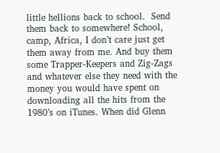little hellions back to school.  Send them back to somewhere! School, camp, Africa, I don’t care just get them away from me. And buy them some Trapper-Keepers and Zig-Zags and whatever else they need with the money you would have spent on downloading all the hits from the 1980’s on iTunes. When did Glenn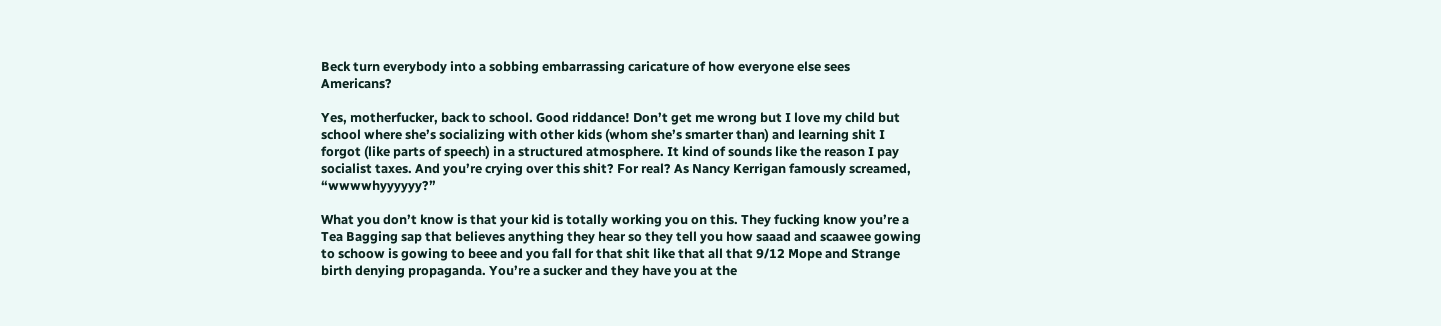Beck turn everybody into a sobbing embarrassing caricature of how everyone else sees Americans?

Yes, motherfucker, back to school. Good riddance! Don’t get me wrong but I love my child but school where she’s socializing with other kids (whom she’s smarter than) and learning shit I forgot (like parts of speech) in a structured atmosphere. It kind of sounds like the reason I pay socialist taxes. And you’re crying over this shit? For real? As Nancy Kerrigan famously screamed, “wwwwhyyyyyy?”

What you don’t know is that your kid is totally working you on this. They fucking know you’re a Tea Bagging sap that believes anything they hear so they tell you how saaad and scaawee gowing to schoow is gowing to beee and you fall for that shit like that all that 9/12 Mope and Strange birth denying propaganda. You’re a sucker and they have you at the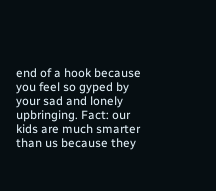end of a hook because you feel so gyped by your sad and lonely upbringing. Fact: our kids are much smarter than us because they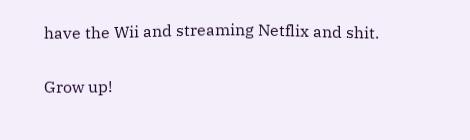have the Wii and streaming Netflix and shit.

Grow up!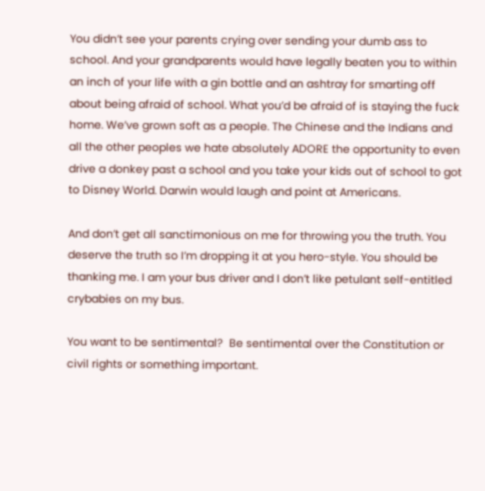You didn’t see your parents crying over sending your dumb ass to school. And your grandparents would have legally beaten you to within an inch of your life with a gin bottle and an ashtray for smarting off about being afraid of school. What you’d be afraid of is staying the fuck home. We’ve grown soft as a people. The Chinese and the Indians and all the other peoples we hate absolutely ADORE the opportunity to even drive a donkey past a school and you take your kids out of school to got to Disney World. Darwin would laugh and point at Americans.

And don’t get all sanctimonious on me for throwing you the truth. You deserve the truth so I’m dropping it at you hero-style. You should be thanking me. I am your bus driver and I don’t like petulant self-entitled crybabies on my bus.

You want to be sentimental?  Be sentimental over the Constitution or civil rights or something important.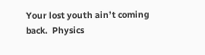Your lost youth ain’t coming back.  Physics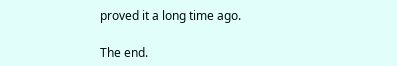proved it a long time ago.

The end.